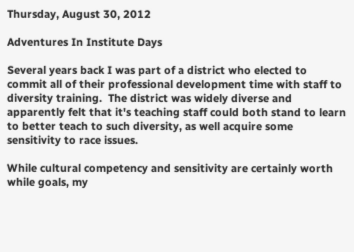Thursday, August 30, 2012

Adventures In Institute Days

Several years back I was part of a district who elected to commit all of their professional development time with staff to diversity training.  The district was widely diverse and apparently felt that it's teaching staff could both stand to learn to better teach to such diversity, as well acquire some sensitivity to race issues.

While cultural competency and sensitivity are certainly worth while goals, my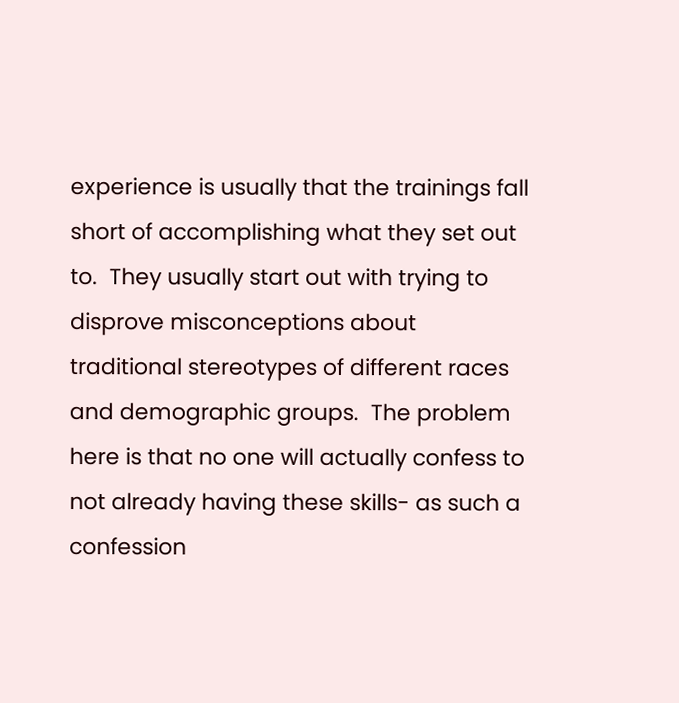experience is usually that the trainings fall short of accomplishing what they set out to.  They usually start out with trying to disprove misconceptions about traditional stereotypes of different races and demographic groups.  The problem here is that no one will actually confess to not already having these skills- as such a confession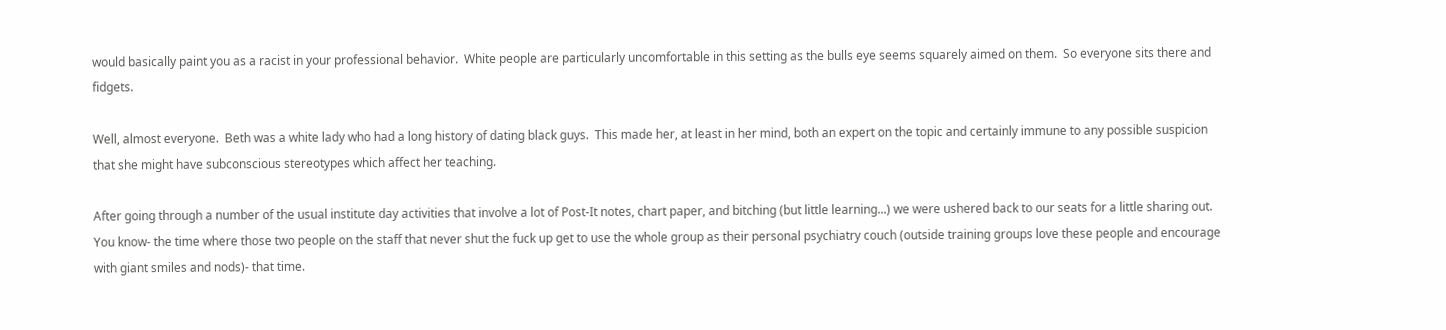would basically paint you as a racist in your professional behavior.  White people are particularly uncomfortable in this setting as the bulls eye seems squarely aimed on them.  So everyone sits there and fidgets.

Well, almost everyone.  Beth was a white lady who had a long history of dating black guys.  This made her, at least in her mind, both an expert on the topic and certainly immune to any possible suspicion that she might have subconscious stereotypes which affect her teaching.

After going through a number of the usual institute day activities that involve a lot of Post-It notes, chart paper, and bitching (but little learning...) we were ushered back to our seats for a little sharing out.  You know- the time where those two people on the staff that never shut the fuck up get to use the whole group as their personal psychiatry couch (outside training groups love these people and encourage with giant smiles and nods)- that time.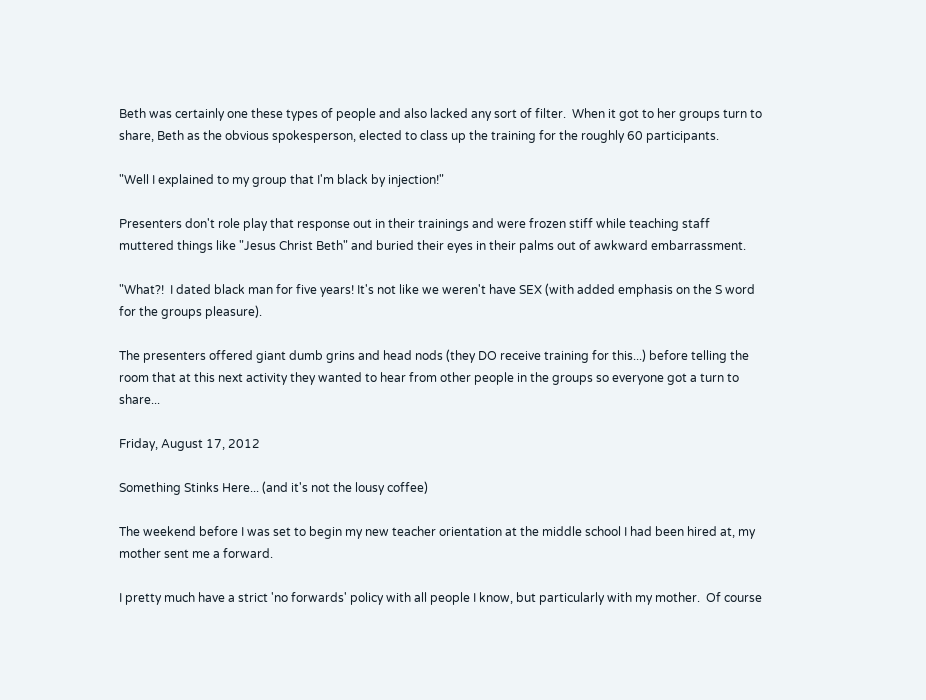Beth was certainly one these types of people and also lacked any sort of filter.  When it got to her groups turn to share, Beth as the obvious spokesperson, elected to class up the training for the roughly 60 participants.

"Well I explained to my group that I'm black by injection!"

Presenters don't role play that response out in their trainings and were frozen stiff while teaching staff muttered things like "Jesus Christ Beth" and buried their eyes in their palms out of awkward embarrassment.

"What?!  I dated black man for five years! It's not like we weren't have SEX (with added emphasis on the S word for the groups pleasure).

The presenters offered giant dumb grins and head nods (they DO receive training for this...) before telling the room that at this next activity they wanted to hear from other people in the groups so everyone got a turn to share...

Friday, August 17, 2012

Something Stinks Here... (and it's not the lousy coffee)

The weekend before I was set to begin my new teacher orientation at the middle school I had been hired at, my mother sent me a forward.

I pretty much have a strict 'no forwards' policy with all people I know, but particularly with my mother.  Of course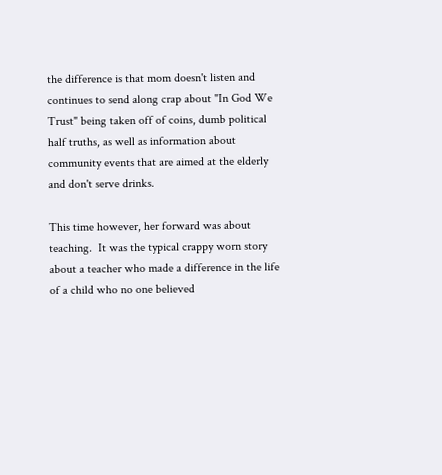the difference is that mom doesn't listen and continues to send along crap about "In God We Trust" being taken off of coins, dumb political half truths, as well as information about community events that are aimed at the elderly and don't serve drinks.

This time however, her forward was about teaching.  It was the typical crappy worn story about a teacher who made a difference in the life of a child who no one believed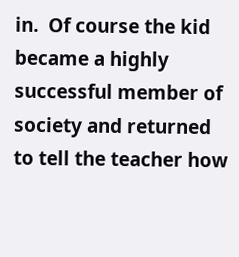in.  Of course the kid became a highly successful member of society and returned to tell the teacher how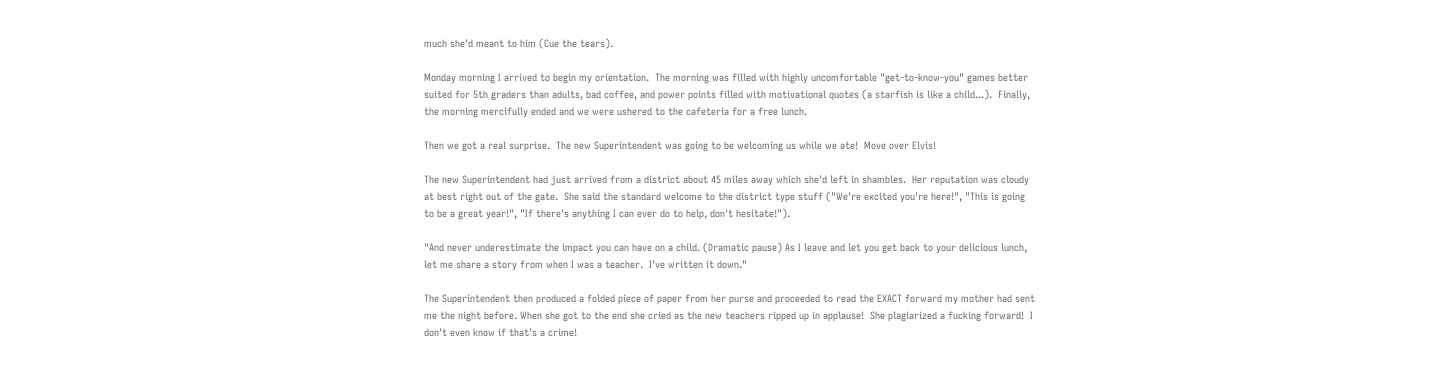much she'd meant to him (Cue the tears).

Monday morning I arrived to begin my orientation.  The morning was filled with highly uncomfortable "get-to-know-you" games better suited for 5th graders than adults, bad coffee, and power points filled with motivational quotes (a starfish is like a child...).  Finally, the morning mercifully ended and we were ushered to the cafeteria for a free lunch.

Then we got a real surprise.  The new Superintendent was going to be welcoming us while we ate!  Move over Elvis!

The new Superintendent had just arrived from a district about 45 miles away which she'd left in shambles.  Her reputation was cloudy at best right out of the gate.  She said the standard welcome to the district type stuff ("We're excited you're here!", "This is going to be a great year!", "If there's anything I can ever do to help, don't hesitate!").

"And never underestimate the impact you can have on a child. (Dramatic pause) As I leave and let you get back to your delicious lunch, let me share a story from when I was a teacher.  I've written it down."

The Superintendent then produced a folded piece of paper from her purse and proceeded to read the EXACT forward my mother had sent me the night before. When she got to the end she cried as the new teachers ripped up in applause!  She plagiarized a fucking forward!  I don't even know if that's a crime!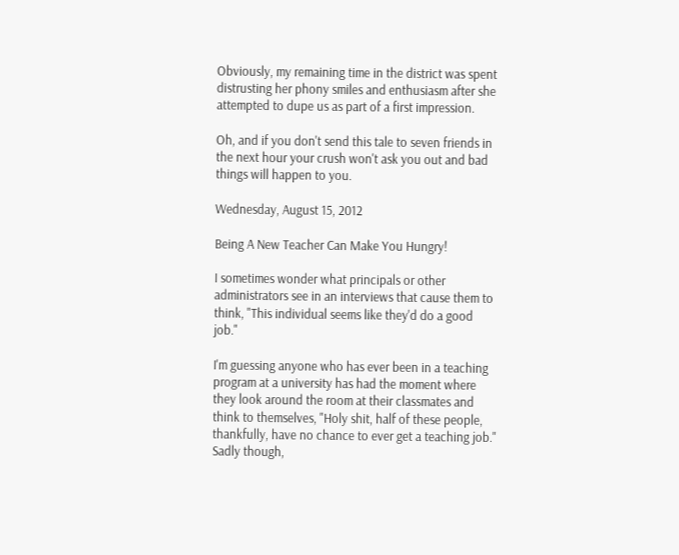Obviously, my remaining time in the district was spent distrusting her phony smiles and enthusiasm after she attempted to dupe us as part of a first impression.

Oh, and if you don't send this tale to seven friends in the next hour your crush won't ask you out and bad things will happen to you.

Wednesday, August 15, 2012

Being A New Teacher Can Make You Hungry!

I sometimes wonder what principals or other administrators see in an interviews that cause them to think, "This individual seems like they'd do a good job."

I'm guessing anyone who has ever been in a teaching program at a university has had the moment where they look around the room at their classmates and think to themselves, "Holy shit, half of these people, thankfully, have no chance to ever get a teaching job."  Sadly though,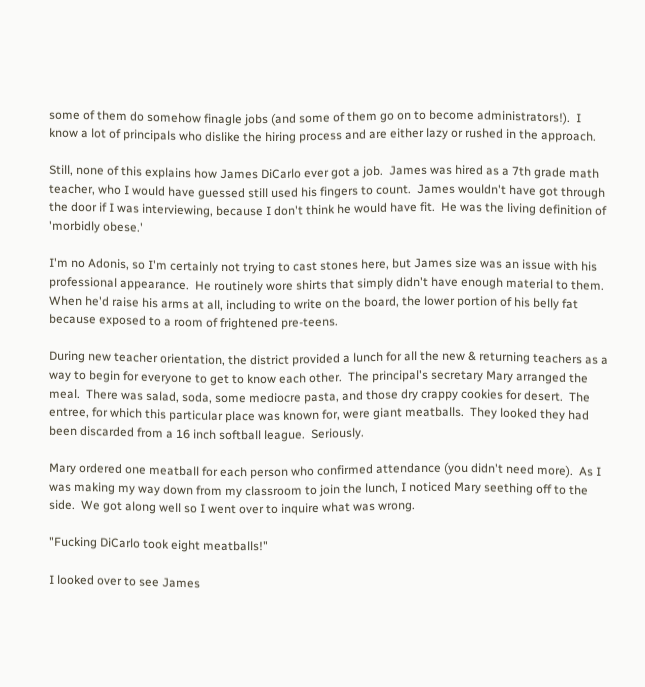some of them do somehow finagle jobs (and some of them go on to become administrators!).  I know a lot of principals who dislike the hiring process and are either lazy or rushed in the approach.

Still, none of this explains how James DiCarlo ever got a job.  James was hired as a 7th grade math teacher, who I would have guessed still used his fingers to count.  James wouldn't have got through the door if I was interviewing, because I don't think he would have fit.  He was the living definition of 'morbidly obese.'

I'm no Adonis, so I'm certainly not trying to cast stones here, but James size was an issue with his professional appearance.  He routinely wore shirts that simply didn't have enough material to them.  When he'd raise his arms at all, including to write on the board, the lower portion of his belly fat because exposed to a room of frightened pre-teens.

During new teacher orientation, the district provided a lunch for all the new & returning teachers as a way to begin for everyone to get to know each other.  The principal's secretary Mary arranged the meal.  There was salad, soda, some mediocre pasta, and those dry crappy cookies for desert.  The entree, for which this particular place was known for, were giant meatballs.  They looked they had been discarded from a 16 inch softball league.  Seriously.

Mary ordered one meatball for each person who confirmed attendance (you didn't need more).  As I was making my way down from my classroom to join the lunch, I noticed Mary seething off to the side.  We got along well so I went over to inquire what was wrong.

"Fucking DiCarlo took eight meatballs!"

I looked over to see James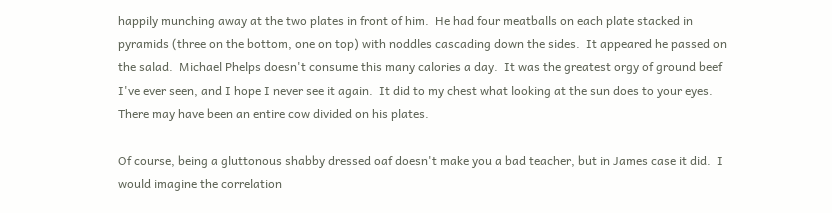happily munching away at the two plates in front of him.  He had four meatballs on each plate stacked in pyramids (three on the bottom, one on top) with noddles cascading down the sides.  It appeared he passed on the salad.  Michael Phelps doesn't consume this many calories a day.  It was the greatest orgy of ground beef I've ever seen, and I hope I never see it again.  It did to my chest what looking at the sun does to your eyes. There may have been an entire cow divided on his plates.

Of course, being a gluttonous shabby dressed oaf doesn't make you a bad teacher, but in James case it did.  I would imagine the correlation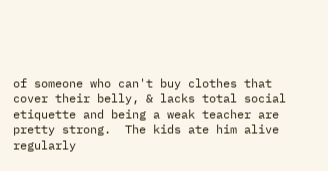of someone who can't buy clothes that cover their belly, & lacks total social etiquette and being a weak teacher are pretty strong.  The kids ate him alive regularly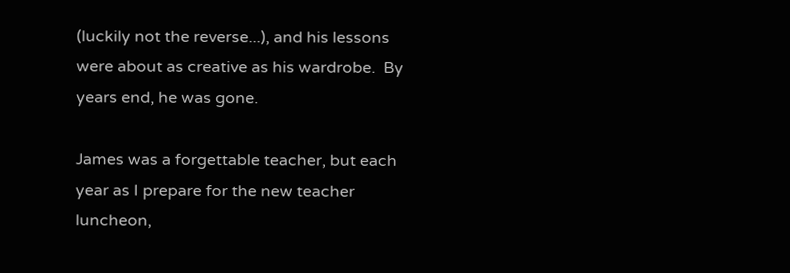(luckily not the reverse...), and his lessons were about as creative as his wardrobe.  By years end, he was gone.

James was a forgettable teacher, but each year as I prepare for the new teacher luncheon,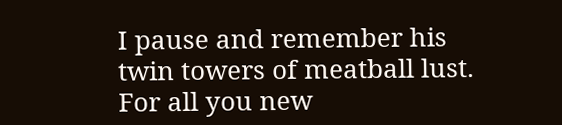I pause and remember his twin towers of meatball lust.  For all you new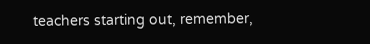teachers starting out, remember,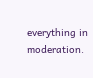everything in moderation.